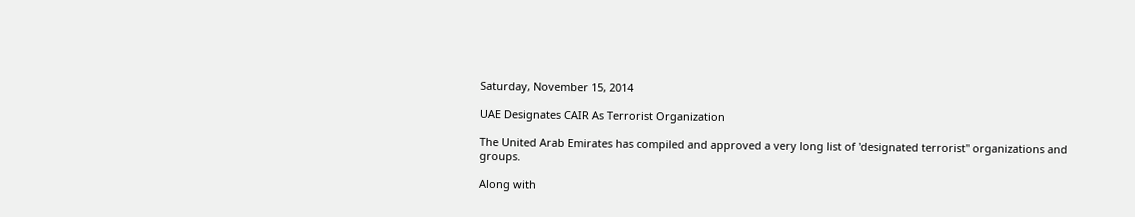Saturday, November 15, 2014

UAE Designates CAIR As Terrorist Organization

The United Arab Emirates has compiled and approved a very long list of 'designated terrorist" organizations and groups.

Along with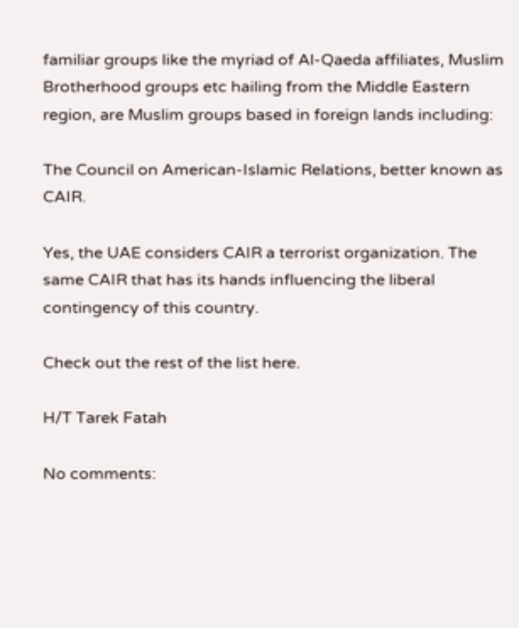familiar groups like the myriad of Al-Qaeda affiliates, Muslim Brotherhood groups etc hailing from the Middle Eastern region, are Muslim groups based in foreign lands including:

The Council on American-Islamic Relations, better known as CAIR.

Yes, the UAE considers CAIR a terrorist organization. The same CAIR that has its hands influencing the liberal contingency of this country.

Check out the rest of the list here.

H/T Tarek Fatah

No comments: